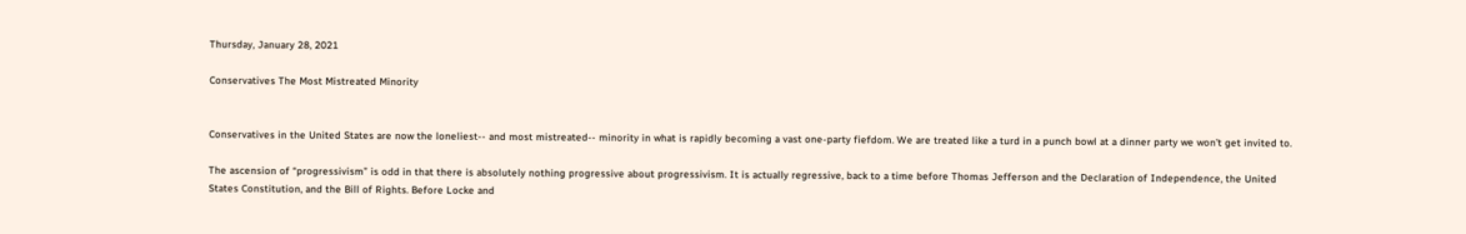Thursday, January 28, 2021

Conservatives The Most Mistreated Minority


Conservatives in the United States are now the loneliest-- and most mistreated-- minority in what is rapidly becoming a vast one-party fiefdom. We are treated like a turd in a punch bowl at a dinner party we won’t get invited to.

The ascension of “progressivism” is odd in that there is absolutely nothing progressive about progressivism. It is actually regressive, back to a time before Thomas Jefferson and the Declaration of Independence, the United States Constitution, and the Bill of Rights. Before Locke and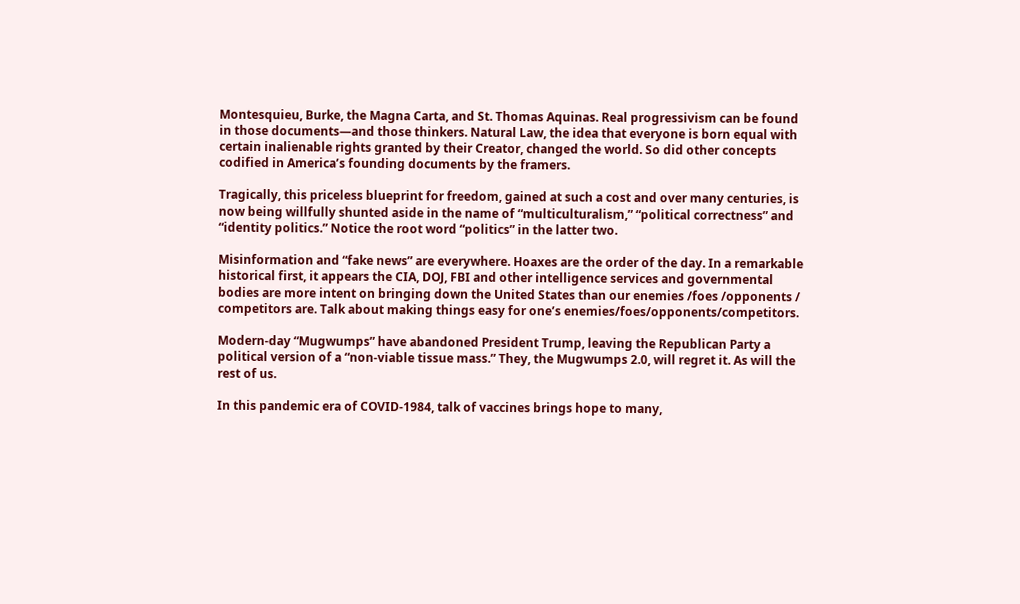Montesquieu, Burke, the Magna Carta, and St. Thomas Aquinas. Real progressivism can be found in those documents—and those thinkers. Natural Law, the idea that everyone is born equal with certain inalienable rights granted by their Creator, changed the world. So did other concepts codified in America’s founding documents by the framers.

Tragically, this priceless blueprint for freedom, gained at such a cost and over many centuries, is now being willfully shunted aside in the name of “multiculturalism,” “political correctness” and “identity politics.” Notice the root word “politics” in the latter two.

Misinformation and “fake news” are everywhere. Hoaxes are the order of the day. In a remarkable historical first, it appears the CIA, DOJ, FBI and other intelligence services and governmental bodies are more intent on bringing down the United States than our enemies /foes /opponents / competitors are. Talk about making things easy for one’s enemies/foes/opponents/competitors.

Modern-day “Mugwumps” have abandoned President Trump, leaving the Republican Party a political version of a “non-viable tissue mass.” They, the Mugwumps 2.0, will regret it. As will the rest of us.

In this pandemic era of COVID-1984, talk of vaccines brings hope to many,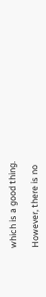which is a good thing.

However, there is no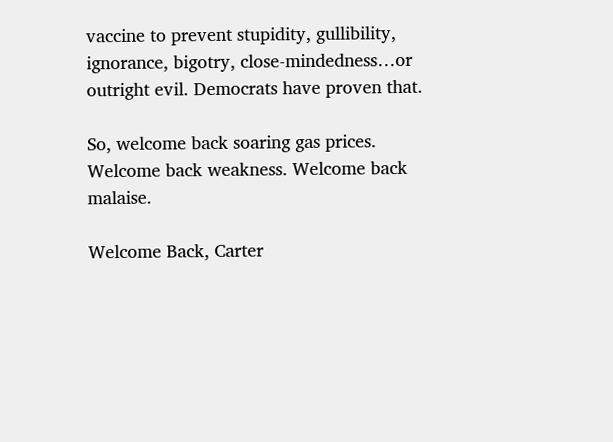vaccine to prevent stupidity, gullibility, ignorance, bigotry, close-mindedness…or outright evil. Democrats have proven that.

So, welcome back soaring gas prices. Welcome back weakness. Welcome back malaise.

Welcome Back, Carter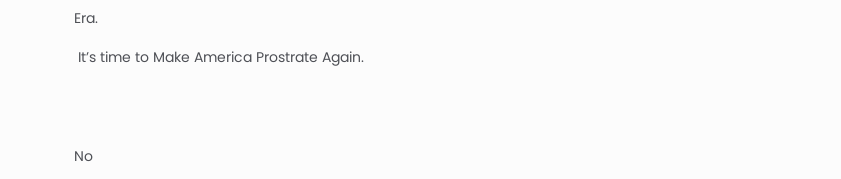Era.

 It’s time to Make America Prostrate Again.




No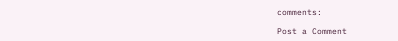comments:

Post a Comment